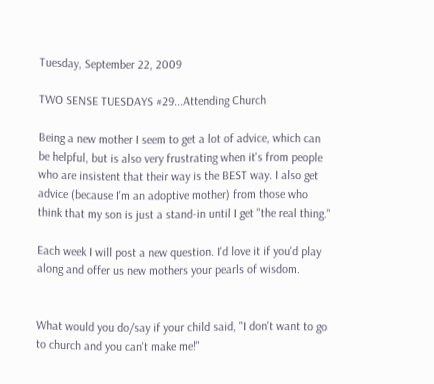Tuesday, September 22, 2009

TWO SENSE TUESDAYS #29...Attending Church

Being a new mother I seem to get a lot of advice, which can be helpful, but is also very frustrating when it's from people who are insistent that their way is the BEST way. I also get advice (because I'm an adoptive mother) from those who think that my son is just a stand-in until I get "the real thing."

Each week I will post a new question. I'd love it if you'd play along and offer us new mothers your pearls of wisdom.


What would you do/say if your child said, "I don't want to go to church and you can't make me!"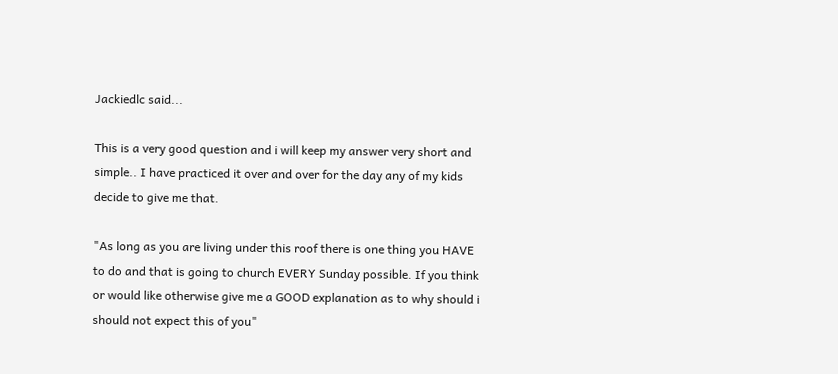Jackiedlc said...

This is a very good question and i will keep my answer very short and simple.. I have practiced it over and over for the day any of my kids decide to give me that.

"As long as you are living under this roof there is one thing you HAVE to do and that is going to church EVERY Sunday possible. If you think or would like otherwise give me a GOOD explanation as to why should i should not expect this of you"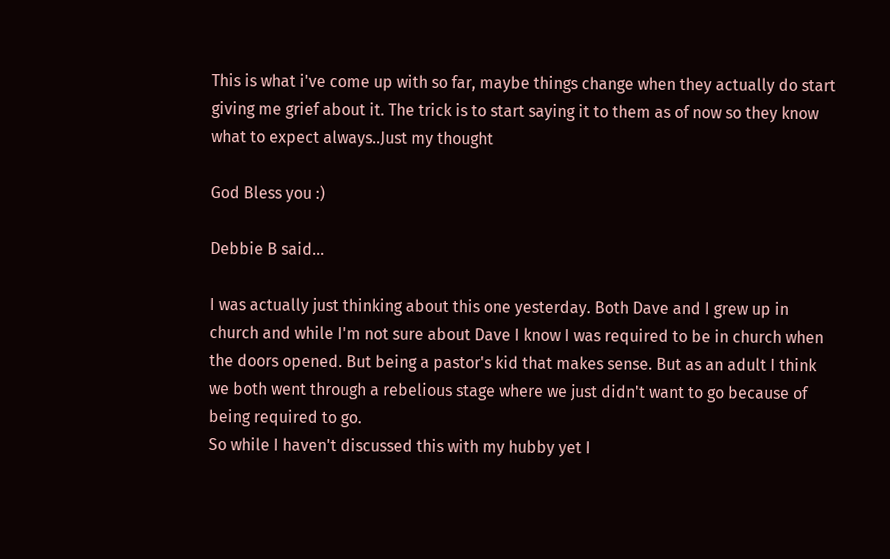This is what i've come up with so far, maybe things change when they actually do start giving me grief about it. The trick is to start saying it to them as of now so they know what to expect always..Just my thought

God Bless you :)

Debbie B said...

I was actually just thinking about this one yesterday. Both Dave and I grew up in church and while I'm not sure about Dave I know I was required to be in church when the doors opened. But being a pastor's kid that makes sense. But as an adult I think we both went through a rebelious stage where we just didn't want to go because of being required to go.
So while I haven't discussed this with my hubby yet I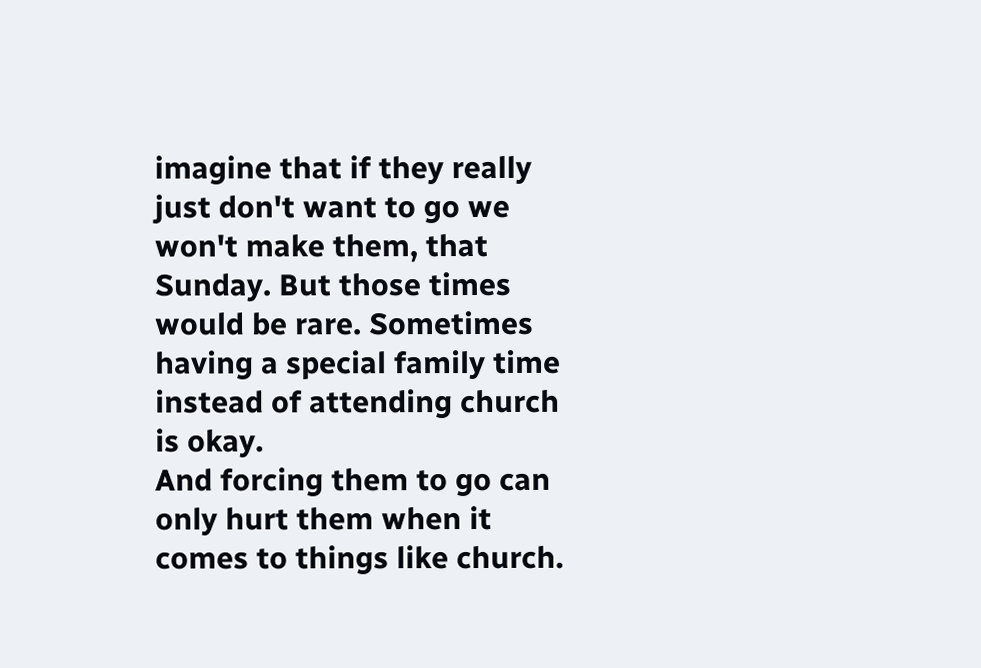imagine that if they really just don't want to go we won't make them, that Sunday. But those times would be rare. Sometimes having a special family time instead of attending church is okay.
And forcing them to go can only hurt them when it comes to things like church.